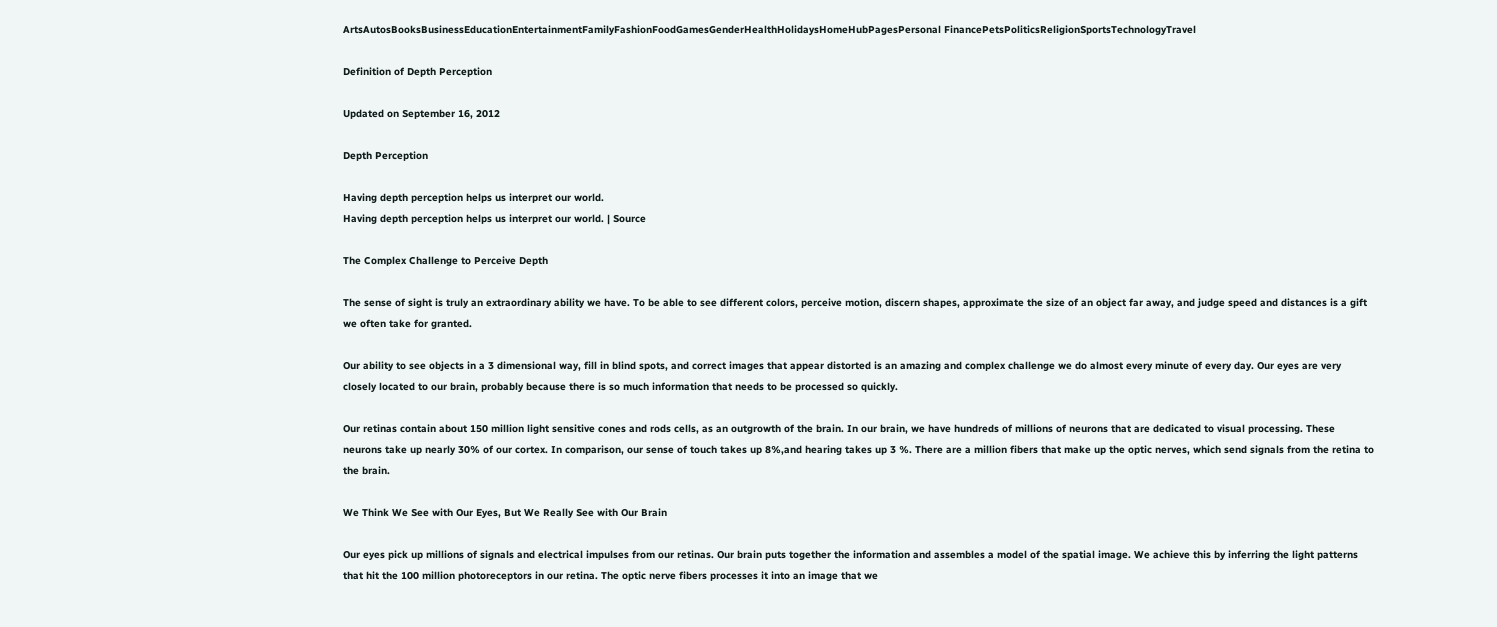ArtsAutosBooksBusinessEducationEntertainmentFamilyFashionFoodGamesGenderHealthHolidaysHomeHubPagesPersonal FinancePetsPoliticsReligionSportsTechnologyTravel

Definition of Depth Perception

Updated on September 16, 2012

Depth Perception

Having depth perception helps us interpret our world.
Having depth perception helps us interpret our world. | Source

The Complex Challenge to Perceive Depth

The sense of sight is truly an extraordinary ability we have. To be able to see different colors, perceive motion, discern shapes, approximate the size of an object far away, and judge speed and distances is a gift we often take for granted.

Our ability to see objects in a 3 dimensional way, fill in blind spots, and correct images that appear distorted is an amazing and complex challenge we do almost every minute of every day. Our eyes are very closely located to our brain, probably because there is so much information that needs to be processed so quickly.

Our retinas contain about 150 million light sensitive cones and rods cells, as an outgrowth of the brain. In our brain, we have hundreds of millions of neurons that are dedicated to visual processing. These neurons take up nearly 30% of our cortex. In comparison, our sense of touch takes up 8%,and hearing takes up 3 %. There are a million fibers that make up the optic nerves, which send signals from the retina to the brain.

We Think We See with Our Eyes, But We Really See with Our Brain

Our eyes pick up millions of signals and electrical impulses from our retinas. Our brain puts together the information and assembles a model of the spatial image. We achieve this by inferring the light patterns that hit the 100 million photoreceptors in our retina. The optic nerve fibers processes it into an image that we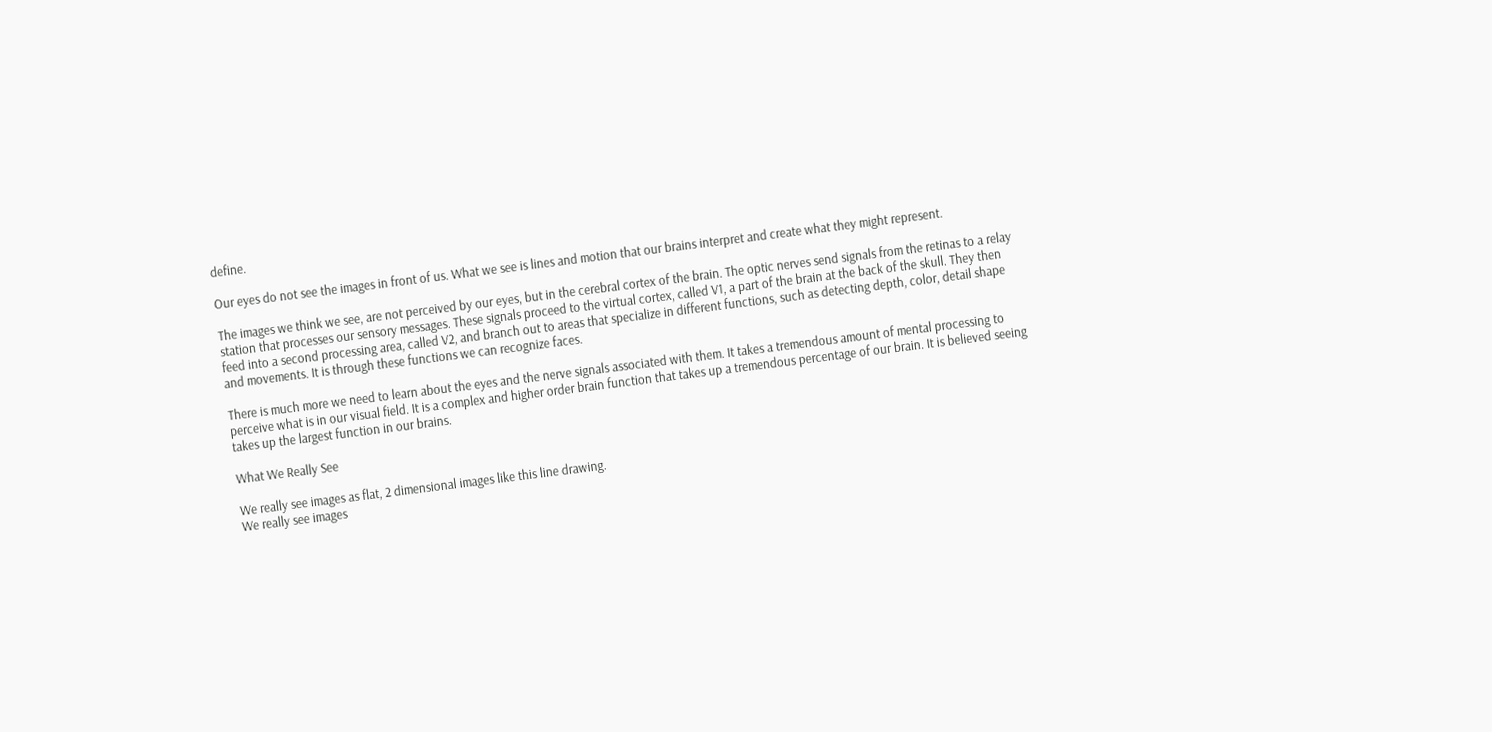define.

Our eyes do not see the images in front of us. What we see is lines and motion that our brains interpret and create what they might represent.

The images we think we see, are not perceived by our eyes, but in the cerebral cortex of the brain. The optic nerves send signals from the retinas to a relay station that processes our sensory messages. These signals proceed to the virtual cortex, called V1, a part of the brain at the back of the skull. They then feed into a second processing area, called V2, and branch out to areas that specialize in different functions, such as detecting depth, color, detail shape and movements. It is through these functions we can recognize faces.

There is much more we need to learn about the eyes and the nerve signals associated with them. It takes a tremendous amount of mental processing to perceive what is in our visual field. It is a complex and higher order brain function that takes up a tremendous percentage of our brain. It is believed seeing takes up the largest function in our brains.

What We Really See

We really see images as flat, 2 dimensional images like this line drawing.
We really see images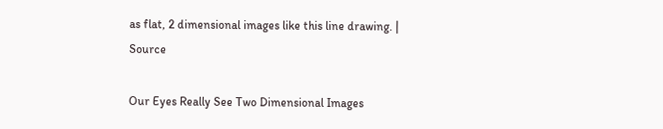as flat, 2 dimensional images like this line drawing. | Source

Our Eyes Really See Two Dimensional Images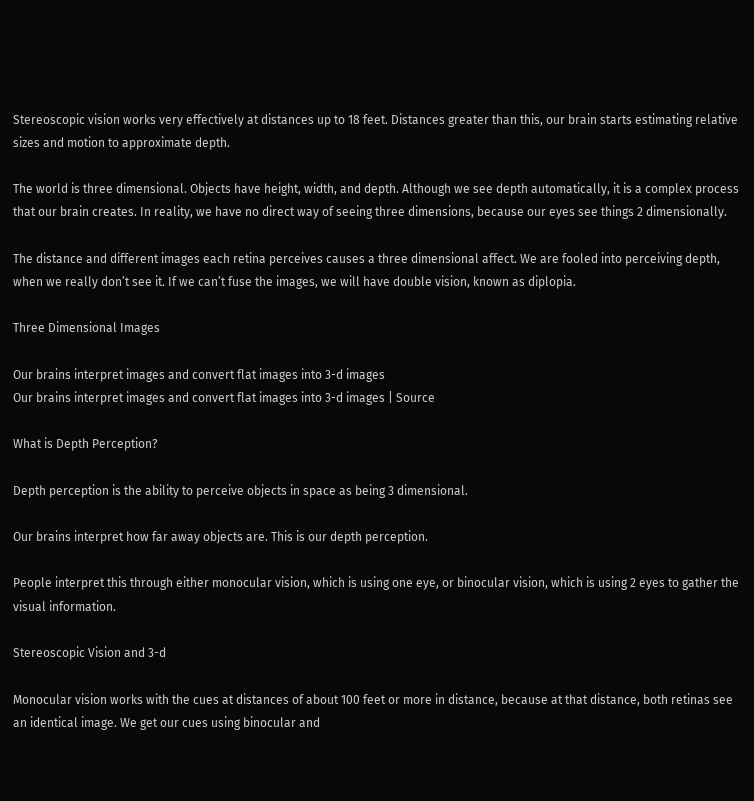Stereoscopic vision works very effectively at distances up to 18 feet. Distances greater than this, our brain starts estimating relative sizes and motion to approximate depth.

The world is three dimensional. Objects have height, width, and depth. Although we see depth automatically, it is a complex process that our brain creates. In reality, we have no direct way of seeing three dimensions, because our eyes see things 2 dimensionally.

The distance and different images each retina perceives causes a three dimensional affect. We are fooled into perceiving depth, when we really don’t see it. If we can’t fuse the images, we will have double vision, known as diplopia.

Three Dimensional Images

Our brains interpret images and convert flat images into 3-d images
Our brains interpret images and convert flat images into 3-d images | Source

What is Depth Perception?

Depth perception is the ability to perceive objects in space as being 3 dimensional.

Our brains interpret how far away objects are. This is our depth perception.

People interpret this through either monocular vision, which is using one eye, or binocular vision, which is using 2 eyes to gather the visual information.

Stereoscopic Vision and 3-d

Monocular vision works with the cues at distances of about 100 feet or more in distance, because at that distance, both retinas see an identical image. We get our cues using binocular and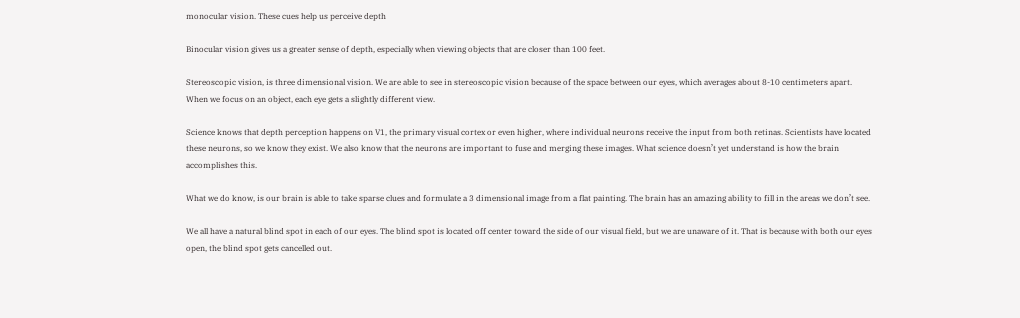monocular vision. These cues help us perceive depth

Binocular vision gives us a greater sense of depth, especially when viewing objects that are closer than 100 feet.

Stereoscopic vision, is three dimensional vision. We are able to see in stereoscopic vision because of the space between our eyes, which averages about 8-10 centimeters apart. When we focus on an object, each eye gets a slightly different view.

Science knows that depth perception happens on V1, the primary visual cortex or even higher, where individual neurons receive the input from both retinas. Scientists have located these neurons, so we know they exist. We also know that the neurons are important to fuse and merging these images. What science doesn’t yet understand is how the brain accomplishes this.

What we do know, is our brain is able to take sparse clues and formulate a 3 dimensional image from a flat painting. The brain has an amazing ability to fill in the areas we don’t see.

We all have a natural blind spot in each of our eyes. The blind spot is located off center toward the side of our visual field, but we are unaware of it. That is because with both our eyes open, the blind spot gets cancelled out.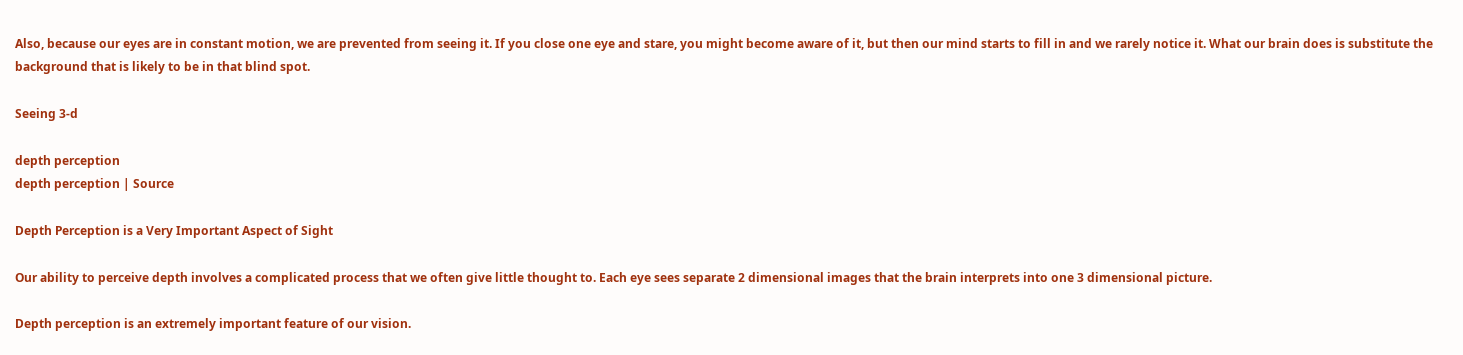Also, because our eyes are in constant motion, we are prevented from seeing it. If you close one eye and stare, you might become aware of it, but then our mind starts to fill in and we rarely notice it. What our brain does is substitute the background that is likely to be in that blind spot.

Seeing 3-d

depth perception
depth perception | Source

Depth Perception is a Very Important Aspect of Sight

Our ability to perceive depth involves a complicated process that we often give little thought to. Each eye sees separate 2 dimensional images that the brain interprets into one 3 dimensional picture.

Depth perception is an extremely important feature of our vision.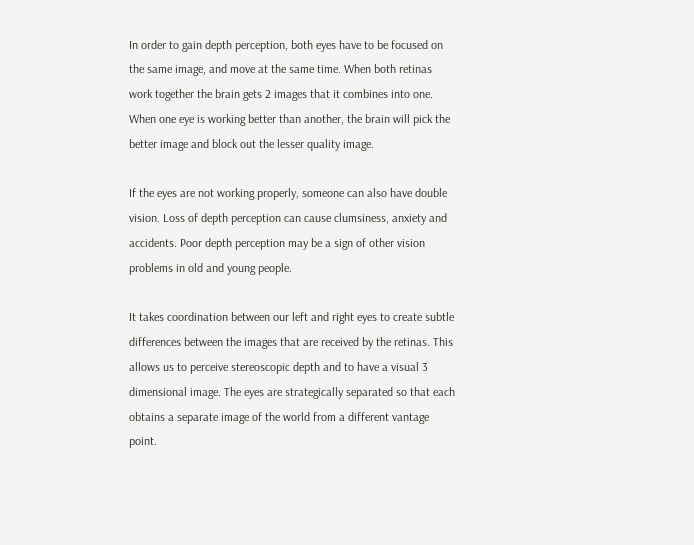In order to gain depth perception, both eyes have to be focused on the same image, and move at the same time. When both retinas work together the brain gets 2 images that it combines into one. When one eye is working better than another, the brain will pick the better image and block out the lesser quality image.

If the eyes are not working properly, someone can also have double vision. Loss of depth perception can cause clumsiness, anxiety and accidents. Poor depth perception may be a sign of other vision problems in old and young people.

It takes coordination between our left and right eyes to create subtle differences between the images that are received by the retinas. This allows us to perceive stereoscopic depth and to have a visual 3 dimensional image. The eyes are strategically separated so that each obtains a separate image of the world from a different vantage point.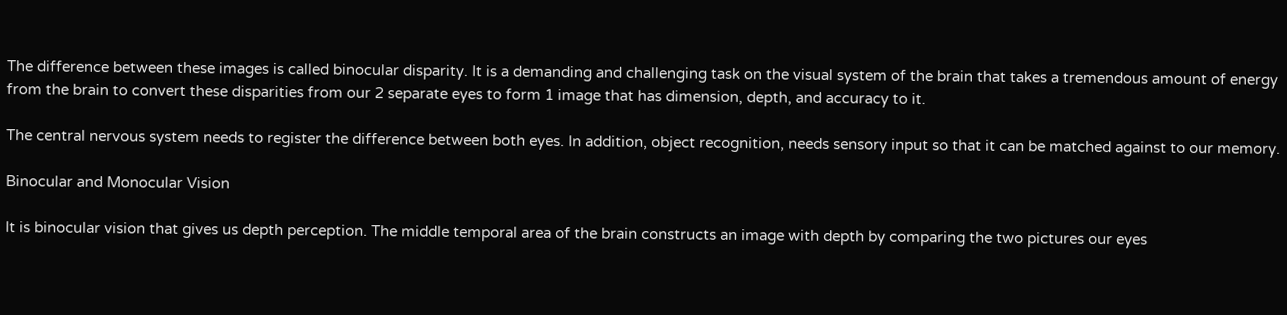The difference between these images is called binocular disparity. It is a demanding and challenging task on the visual system of the brain that takes a tremendous amount of energy from the brain to convert these disparities from our 2 separate eyes to form 1 image that has dimension, depth, and accuracy to it.

The central nervous system needs to register the difference between both eyes. In addition, object recognition, needs sensory input so that it can be matched against to our memory.

Binocular and Monocular Vision

It is binocular vision that gives us depth perception. The middle temporal area of the brain constructs an image with depth by comparing the two pictures our eyes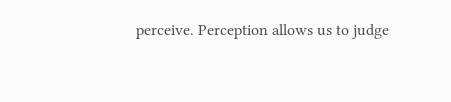perceive. Perception allows us to judge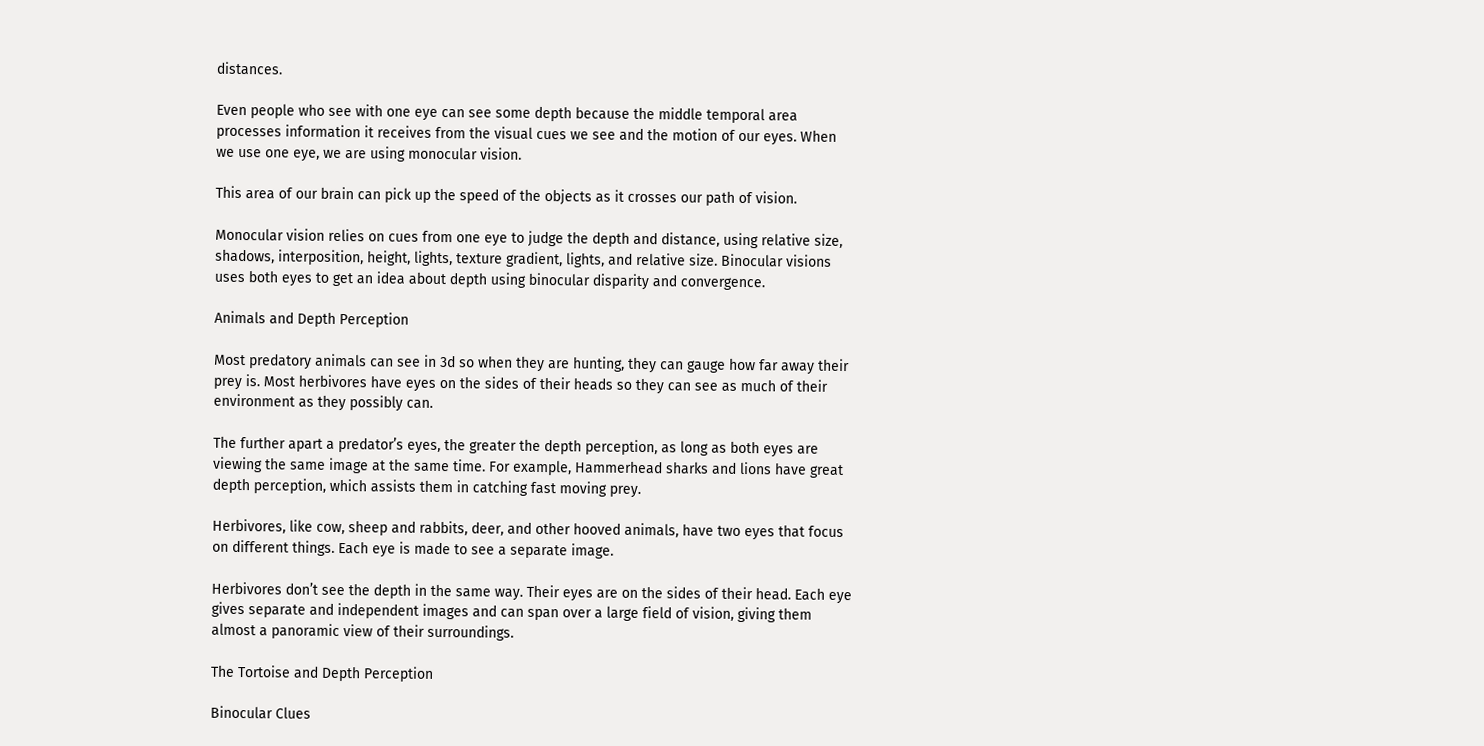distances.

Even people who see with one eye can see some depth because the middle temporal area processes information it receives from the visual cues we see and the motion of our eyes. When we use one eye, we are using monocular vision.

This area of our brain can pick up the speed of the objects as it crosses our path of vision.

Monocular vision relies on cues from one eye to judge the depth and distance, using relative size, shadows, interposition, height, lights, texture gradient, lights, and relative size. Binocular visions uses both eyes to get an idea about depth using binocular disparity and convergence.

Animals and Depth Perception

Most predatory animals can see in 3d so when they are hunting, they can gauge how far away their prey is. Most herbivores have eyes on the sides of their heads so they can see as much of their environment as they possibly can.

The further apart a predator’s eyes, the greater the depth perception, as long as both eyes are viewing the same image at the same time. For example, Hammerhead sharks and lions have great depth perception, which assists them in catching fast moving prey.

Herbivores, like cow, sheep and rabbits, deer, and other hooved animals, have two eyes that focus on different things. Each eye is made to see a separate image.

Herbivores don’t see the depth in the same way. Their eyes are on the sides of their head. Each eye gives separate and independent images and can span over a large field of vision, giving them almost a panoramic view of their surroundings.

The Tortoise and Depth Perception

Binocular Clues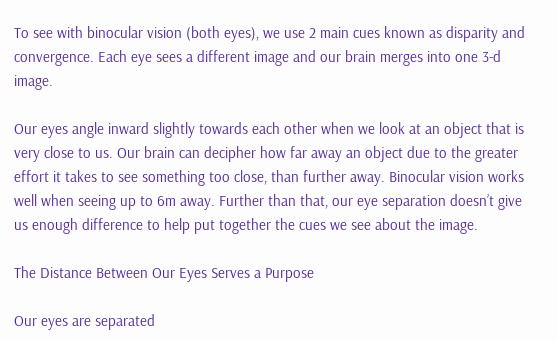To see with binocular vision (both eyes), we use 2 main cues known as disparity and convergence. Each eye sees a different image and our brain merges into one 3-d image.

Our eyes angle inward slightly towards each other when we look at an object that is very close to us. Our brain can decipher how far away an object due to the greater effort it takes to see something too close, than further away. Binocular vision works well when seeing up to 6m away. Further than that, our eye separation doesn’t give us enough difference to help put together the cues we see about the image.

The Distance Between Our Eyes Serves a Purpose

Our eyes are separated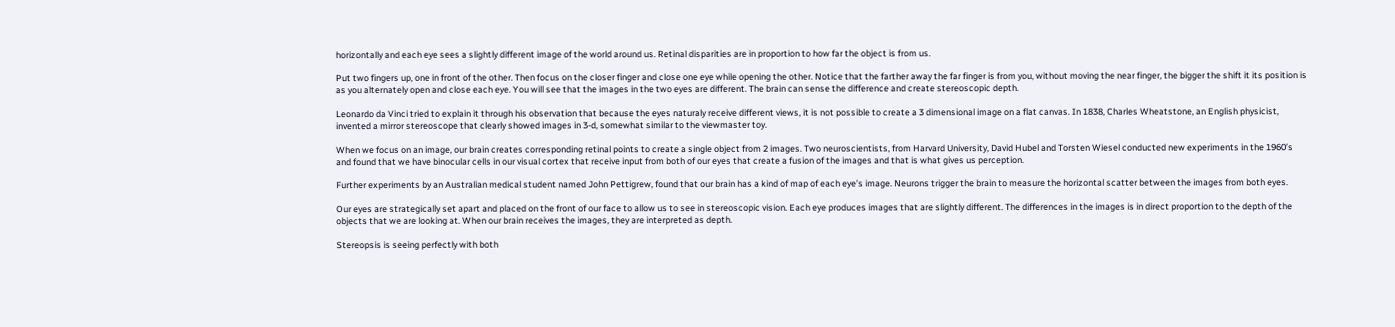horizontally and each eye sees a slightly different image of the world around us. Retinal disparities are in proportion to how far the object is from us.

Put two fingers up, one in front of the other. Then focus on the closer finger and close one eye while opening the other. Notice that the farther away the far finger is from you, without moving the near finger, the bigger the shift it its position is as you alternately open and close each eye. You will see that the images in the two eyes are different. The brain can sense the difference and create stereoscopic depth.

Leonardo da Vinci tried to explain it through his observation that because the eyes naturaly receive different views, it is not possible to create a 3 dimensional image on a flat canvas. In 1838, Charles Wheatstone, an English physicist, invented a mirror stereoscope that clearly showed images in 3-d, somewhat similar to the viewmaster toy.

When we focus on an image, our brain creates corresponding retinal points to create a single object from 2 images. Two neuroscientists, from Harvard University, David Hubel and Torsten Wiesel conducted new experiments in the 1960’s and found that we have binocular cells in our visual cortex that receive input from both of our eyes that create a fusion of the images and that is what gives us perception.

Further experiments by an Australian medical student named John Pettigrew, found that our brain has a kind of map of each eye’s image. Neurons trigger the brain to measure the horizontal scatter between the images from both eyes.

Our eyes are strategically set apart and placed on the front of our face to allow us to see in stereoscopic vision. Each eye produces images that are slightly different. The differences in the images is in direct proportion to the depth of the objects that we are looking at. When our brain receives the images, they are interpreted as depth.

Stereopsis is seeing perfectly with both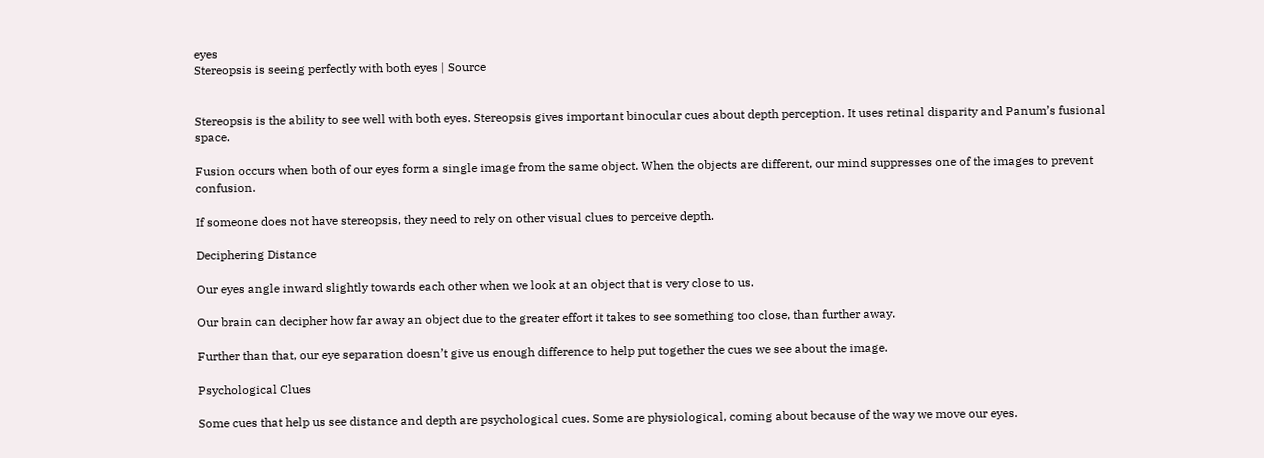eyes
Stereopsis is seeing perfectly with both eyes | Source


Stereopsis is the ability to see well with both eyes. Stereopsis gives important binocular cues about depth perception. It uses retinal disparity and Panum’s fusional space.

Fusion occurs when both of our eyes form a single image from the same object. When the objects are different, our mind suppresses one of the images to prevent confusion.

If someone does not have stereopsis, they need to rely on other visual clues to perceive depth.

Deciphering Distance

Our eyes angle inward slightly towards each other when we look at an object that is very close to us.

Our brain can decipher how far away an object due to the greater effort it takes to see something too close, than further away.

Further than that, our eye separation doesn’t give us enough difference to help put together the cues we see about the image.

Psychological Clues

Some cues that help us see distance and depth are psychological cues. Some are physiological, coming about because of the way we move our eyes.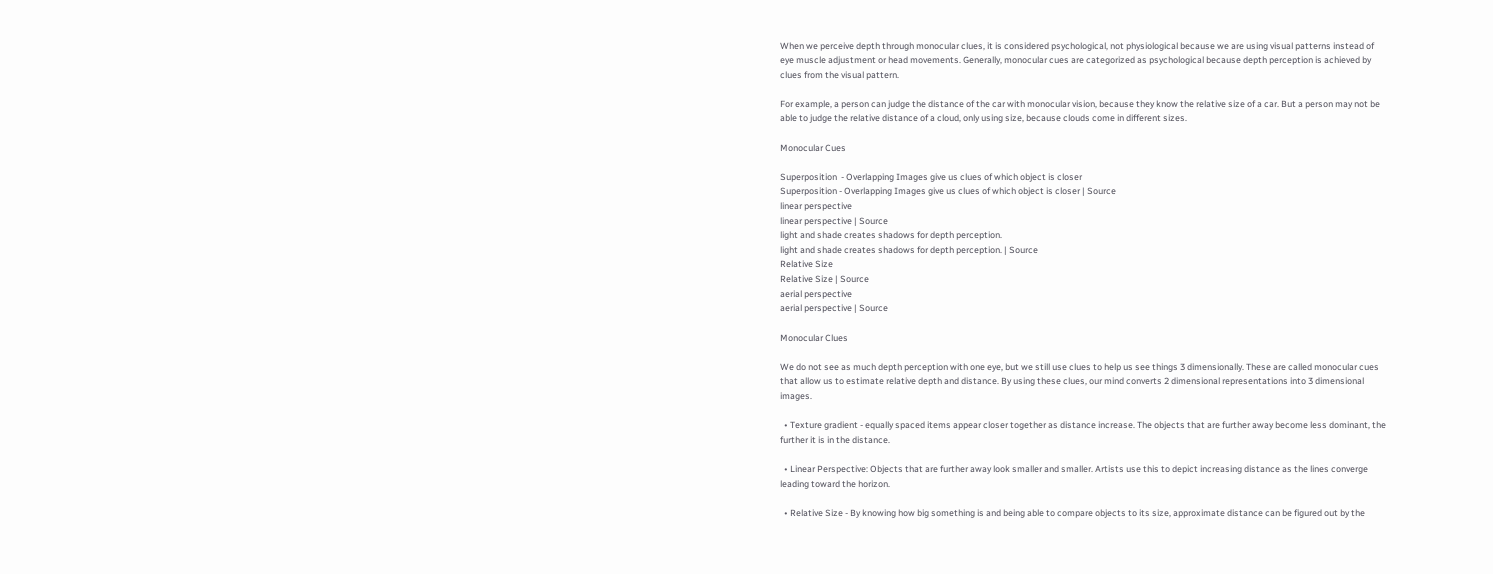When we perceive depth through monocular clues, it is considered psychological, not physiological because we are using visual patterns instead of eye muscle adjustment or head movements. Generally, monocular cues are categorized as psychological because depth perception is achieved by clues from the visual pattern.

For example, a person can judge the distance of the car with monocular vision, because they know the relative size of a car. But a person may not be able to judge the relative distance of a cloud, only using size, because clouds come in different sizes.

Monocular Cues

Superposition  - Overlapping Images give us clues of which object is closer
Superposition - Overlapping Images give us clues of which object is closer | Source
linear perspective
linear perspective | Source
light and shade creates shadows for depth perception.
light and shade creates shadows for depth perception. | Source
Relative Size
Relative Size | Source
aerial perspective
aerial perspective | Source

Monocular Clues

We do not see as much depth perception with one eye, but we still use clues to help us see things 3 dimensionally. These are called monocular cues that allow us to estimate relative depth and distance. By using these clues, our mind converts 2 dimensional representations into 3 dimensional images.

  • Texture gradient - equally spaced items appear closer together as distance increase. The objects that are further away become less dominant, the further it is in the distance.

  • Linear Perspective: Objects that are further away look smaller and smaller. Artists use this to depict increasing distance as the lines converge leading toward the horizon.

  • Relative Size - By knowing how big something is and being able to compare objects to its size, approximate distance can be figured out by the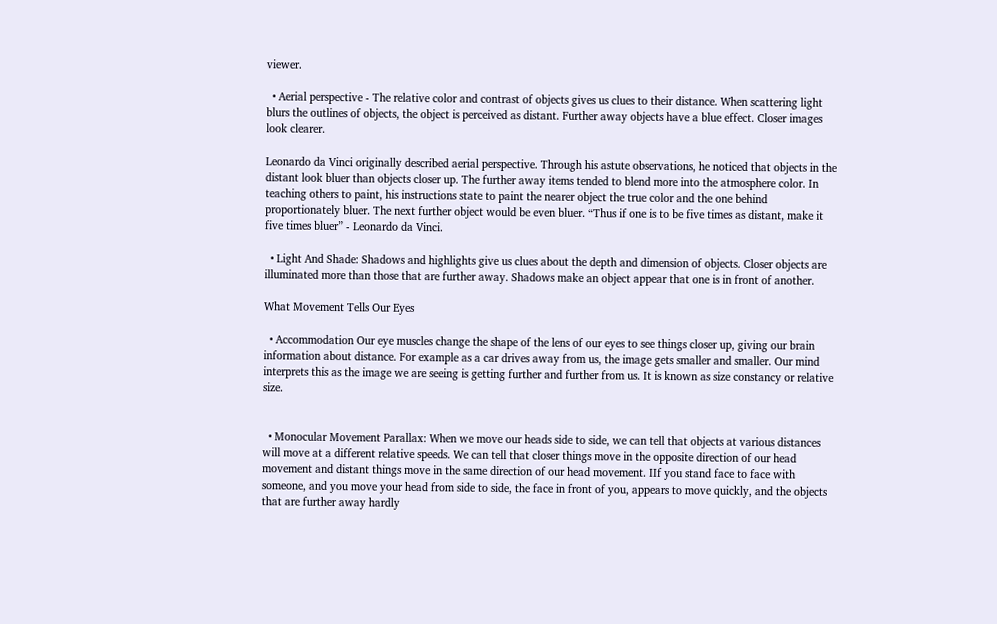viewer.

  • Aerial perspective - The relative color and contrast of objects gives us clues to their distance. When scattering light blurs the outlines of objects, the object is perceived as distant. Further away objects have a blue effect. Closer images look clearer.

Leonardo da Vinci originally described aerial perspective. Through his astute observations, he noticed that objects in the distant look bluer than objects closer up. The further away items tended to blend more into the atmosphere color. In teaching others to paint, his instructions state to paint the nearer object the true color and the one behind proportionately bluer. The next further object would be even bluer. “Thus if one is to be five times as distant, make it five times bluer” - Leonardo da Vinci.

  • Light And Shade: Shadows and highlights give us clues about the depth and dimension of objects. Closer objects are illuminated more than those that are further away. Shadows make an object appear that one is in front of another.

What Movement Tells Our Eyes

  • Accommodation Our eye muscles change the shape of the lens of our eyes to see things closer up, giving our brain information about distance. For example as a car drives away from us, the image gets smaller and smaller. Our mind interprets this as the image we are seeing is getting further and further from us. It is known as size constancy or relative size.


  • Monocular Movement Parallax: When we move our heads side to side, we can tell that objects at various distances will move at a different relative speeds. We can tell that closer things move in the opposite direction of our head movement and distant things move in the same direction of our head movement. IIf you stand face to face with someone, and you move your head from side to side, the face in front of you, appears to move quickly, and the objects that are further away hardly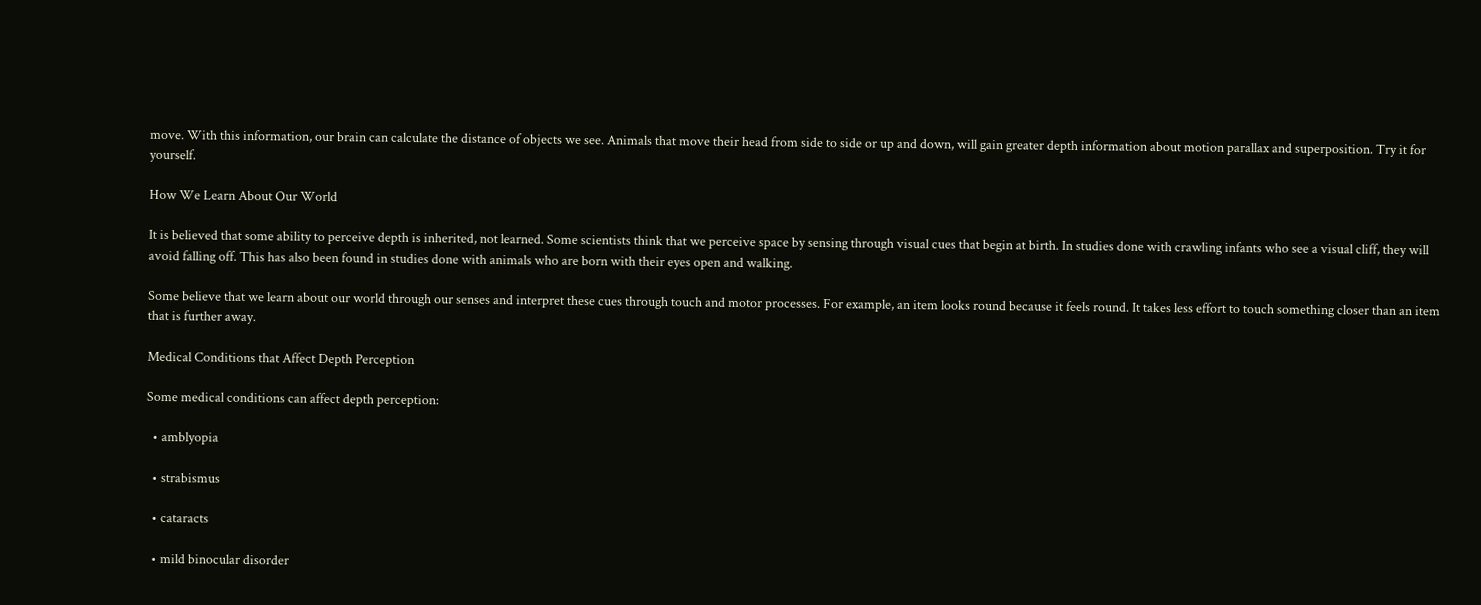move. With this information, our brain can calculate the distance of objects we see. Animals that move their head from side to side or up and down, will gain greater depth information about motion parallax and superposition. Try it for yourself.

How We Learn About Our World

It is believed that some ability to perceive depth is inherited, not learned. Some scientists think that we perceive space by sensing through visual cues that begin at birth. In studies done with crawling infants who see a visual cliff, they will avoid falling off. This has also been found in studies done with animals who are born with their eyes open and walking.

Some believe that we learn about our world through our senses and interpret these cues through touch and motor processes. For example, an item looks round because it feels round. It takes less effort to touch something closer than an item that is further away.

Medical Conditions that Affect Depth Perception

Some medical conditions can affect depth perception:

  • amblyopia

  • strabismus

  • cataracts

  • mild binocular disorder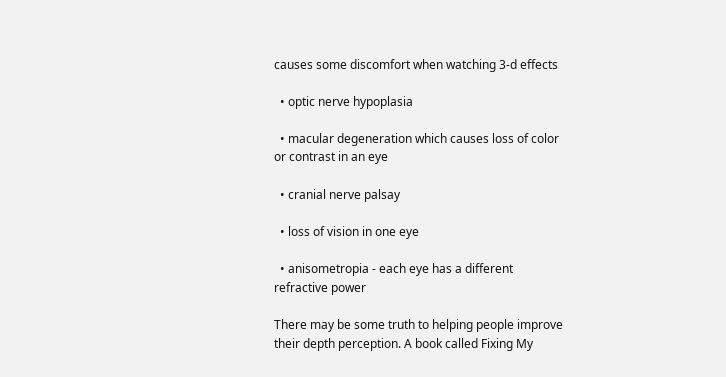causes some discomfort when watching 3-d effects

  • optic nerve hypoplasia

  • macular degeneration which causes loss of color or contrast in an eye

  • cranial nerve palsay

  • loss of vision in one eye

  • anisometropia - each eye has a different refractive power

There may be some truth to helping people improve their depth perception. A book called Fixing My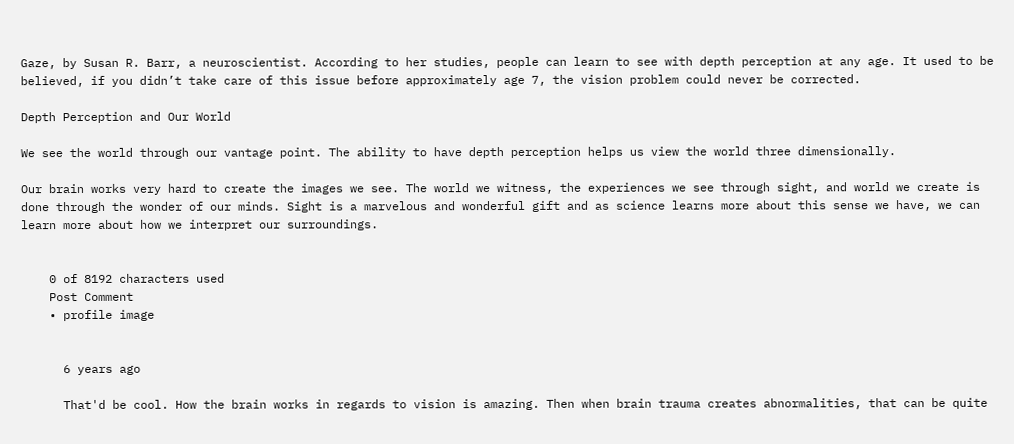Gaze, by Susan R. Barr, a neuroscientist. According to her studies, people can learn to see with depth perception at any age. It used to be believed, if you didn’t take care of this issue before approximately age 7, the vision problem could never be corrected.

Depth Perception and Our World

We see the world through our vantage point. The ability to have depth perception helps us view the world three dimensionally.

Our brain works very hard to create the images we see. The world we witness, the experiences we see through sight, and world we create is done through the wonder of our minds. Sight is a marvelous and wonderful gift and as science learns more about this sense we have, we can learn more about how we interpret our surroundings.


    0 of 8192 characters used
    Post Comment
    • profile image


      6 years ago

      That'd be cool. How the brain works in regards to vision is amazing. Then when brain trauma creates abnormalities, that can be quite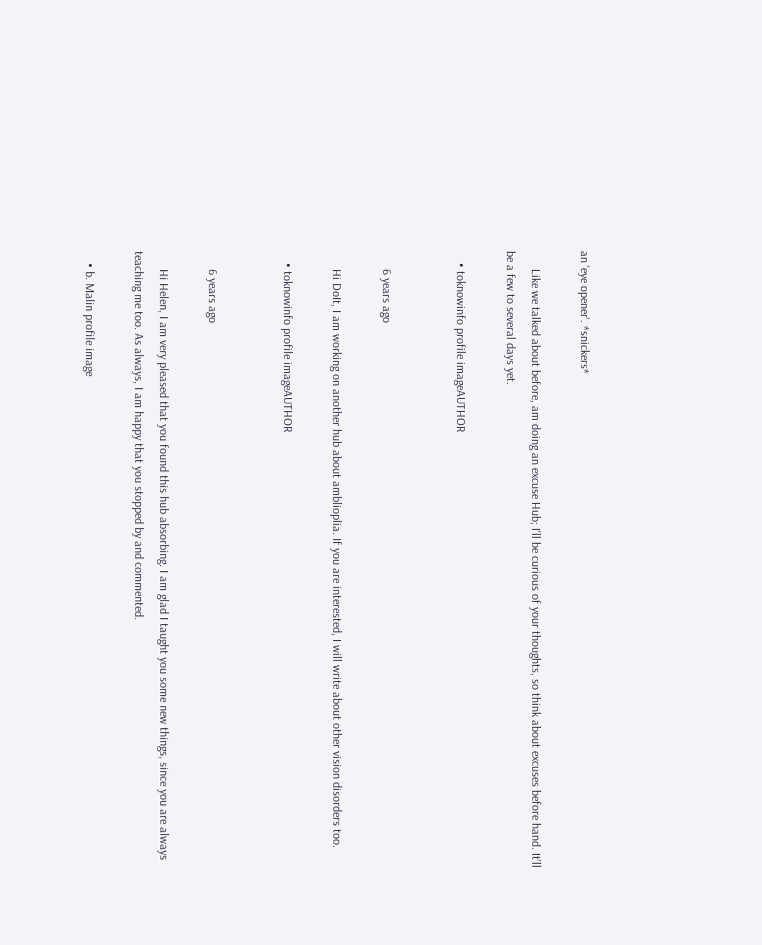an 'eye opener'. *snickers*

      Like we talked about before, am doing an excuse Hub; I'll be curious of your thoughts, so think about excuses before hand. It'll be a few to several days yet.

    • toknowinfo profile imageAUTHOR


      6 years ago

      Hi DoIt, I am working on another hub about amblioplia. If you are interested, I will write about other vision disorders too.

    • toknowinfo profile imageAUTHOR


      6 years ago

      Hi Helen, I am very pleased that you found this hub absorbing. I am glad I taught you some new things, since you are always teaching me too. As always, I am happy that you stopped by and commented.

    • b. Malin profile image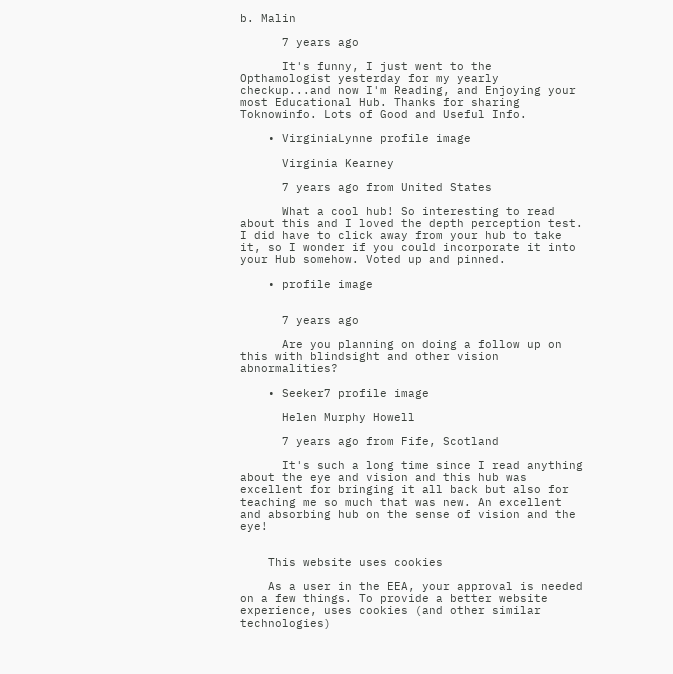b. Malin

      7 years ago

      It's funny, I just went to the Opthamologist yesterday for my yearly checkup...and now I'm Reading, and Enjoying your most Educational Hub. Thanks for sharing Toknowinfo. Lots of Good and Useful Info.

    • VirginiaLynne profile image

      Virginia Kearney

      7 years ago from United States

      What a cool hub! So interesting to read about this and I loved the depth perception test. I did have to click away from your hub to take it, so I wonder if you could incorporate it into your Hub somehow. Voted up and pinned.

    • profile image


      7 years ago

      Are you planning on doing a follow up on this with blindsight and other vision abnormalities?

    • Seeker7 profile image

      Helen Murphy Howell

      7 years ago from Fife, Scotland

      It's such a long time since I read anything about the eye and vision and this hub was excellent for bringing it all back but also for teaching me so much that was new. An excellent and absorbing hub on the sense of vision and the eye!


    This website uses cookies

    As a user in the EEA, your approval is needed on a few things. To provide a better website experience, uses cookies (and other similar technologies)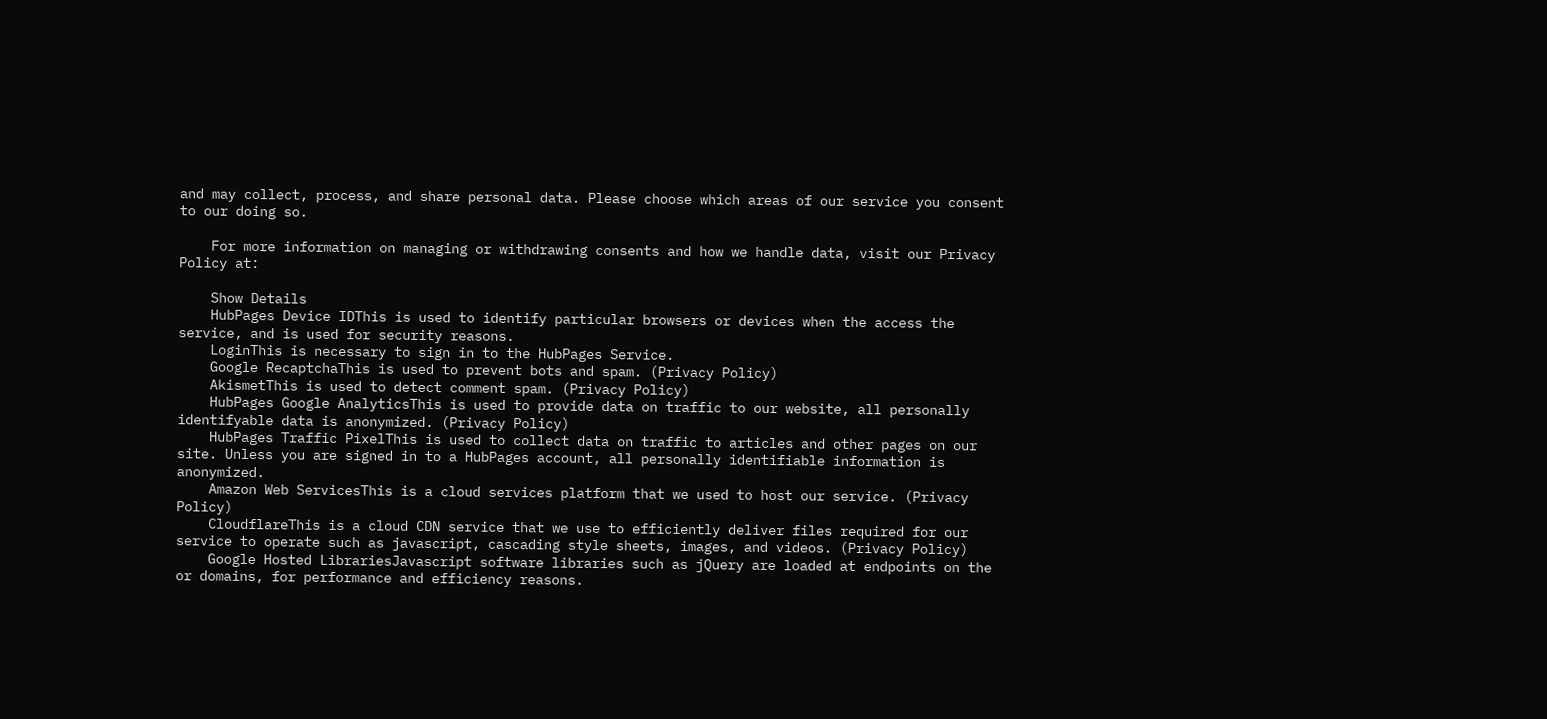and may collect, process, and share personal data. Please choose which areas of our service you consent to our doing so.

    For more information on managing or withdrawing consents and how we handle data, visit our Privacy Policy at:

    Show Details
    HubPages Device IDThis is used to identify particular browsers or devices when the access the service, and is used for security reasons.
    LoginThis is necessary to sign in to the HubPages Service.
    Google RecaptchaThis is used to prevent bots and spam. (Privacy Policy)
    AkismetThis is used to detect comment spam. (Privacy Policy)
    HubPages Google AnalyticsThis is used to provide data on traffic to our website, all personally identifyable data is anonymized. (Privacy Policy)
    HubPages Traffic PixelThis is used to collect data on traffic to articles and other pages on our site. Unless you are signed in to a HubPages account, all personally identifiable information is anonymized.
    Amazon Web ServicesThis is a cloud services platform that we used to host our service. (Privacy Policy)
    CloudflareThis is a cloud CDN service that we use to efficiently deliver files required for our service to operate such as javascript, cascading style sheets, images, and videos. (Privacy Policy)
    Google Hosted LibrariesJavascript software libraries such as jQuery are loaded at endpoints on the or domains, for performance and efficiency reasons.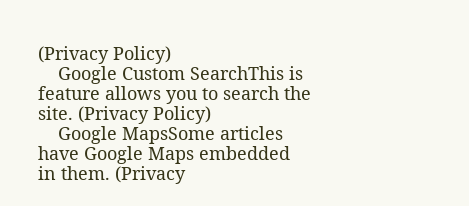(Privacy Policy)
    Google Custom SearchThis is feature allows you to search the site. (Privacy Policy)
    Google MapsSome articles have Google Maps embedded in them. (Privacy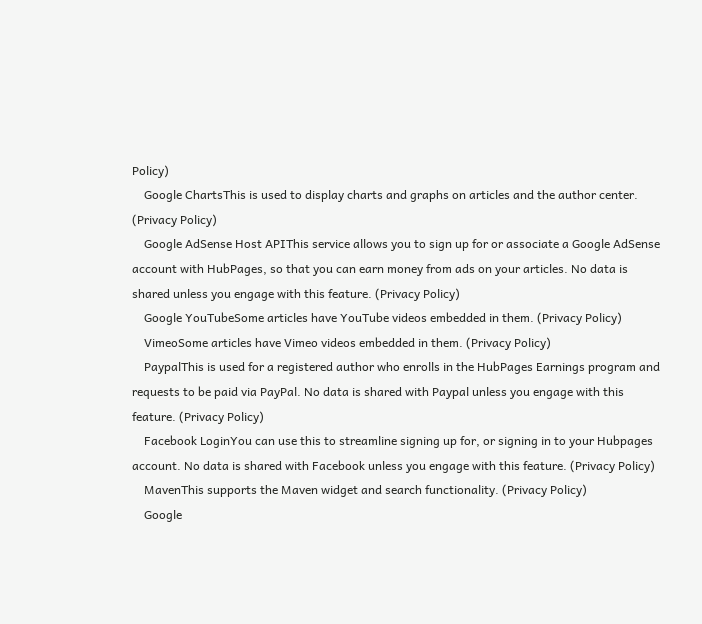Policy)
    Google ChartsThis is used to display charts and graphs on articles and the author center. (Privacy Policy)
    Google AdSense Host APIThis service allows you to sign up for or associate a Google AdSense account with HubPages, so that you can earn money from ads on your articles. No data is shared unless you engage with this feature. (Privacy Policy)
    Google YouTubeSome articles have YouTube videos embedded in them. (Privacy Policy)
    VimeoSome articles have Vimeo videos embedded in them. (Privacy Policy)
    PaypalThis is used for a registered author who enrolls in the HubPages Earnings program and requests to be paid via PayPal. No data is shared with Paypal unless you engage with this feature. (Privacy Policy)
    Facebook LoginYou can use this to streamline signing up for, or signing in to your Hubpages account. No data is shared with Facebook unless you engage with this feature. (Privacy Policy)
    MavenThis supports the Maven widget and search functionality. (Privacy Policy)
    Google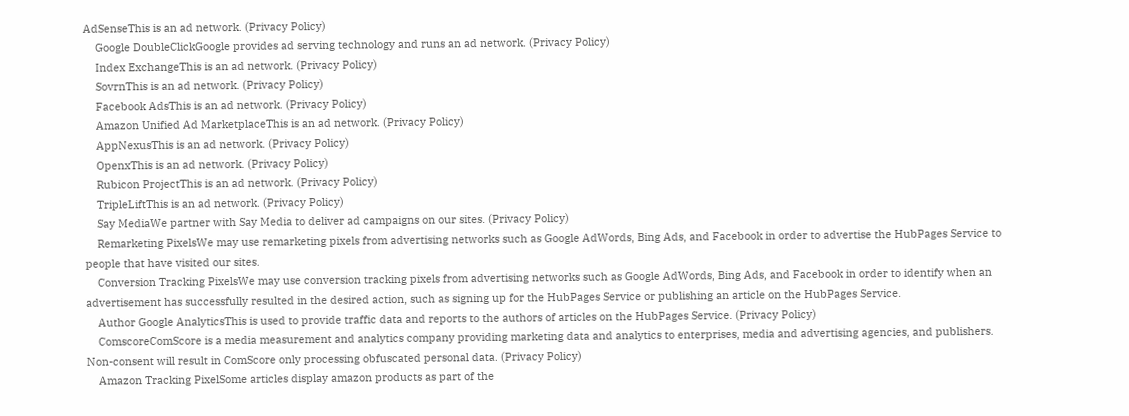AdSenseThis is an ad network. (Privacy Policy)
    Google DoubleClickGoogle provides ad serving technology and runs an ad network. (Privacy Policy)
    Index ExchangeThis is an ad network. (Privacy Policy)
    SovrnThis is an ad network. (Privacy Policy)
    Facebook AdsThis is an ad network. (Privacy Policy)
    Amazon Unified Ad MarketplaceThis is an ad network. (Privacy Policy)
    AppNexusThis is an ad network. (Privacy Policy)
    OpenxThis is an ad network. (Privacy Policy)
    Rubicon ProjectThis is an ad network. (Privacy Policy)
    TripleLiftThis is an ad network. (Privacy Policy)
    Say MediaWe partner with Say Media to deliver ad campaigns on our sites. (Privacy Policy)
    Remarketing PixelsWe may use remarketing pixels from advertising networks such as Google AdWords, Bing Ads, and Facebook in order to advertise the HubPages Service to people that have visited our sites.
    Conversion Tracking PixelsWe may use conversion tracking pixels from advertising networks such as Google AdWords, Bing Ads, and Facebook in order to identify when an advertisement has successfully resulted in the desired action, such as signing up for the HubPages Service or publishing an article on the HubPages Service.
    Author Google AnalyticsThis is used to provide traffic data and reports to the authors of articles on the HubPages Service. (Privacy Policy)
    ComscoreComScore is a media measurement and analytics company providing marketing data and analytics to enterprises, media and advertising agencies, and publishers. Non-consent will result in ComScore only processing obfuscated personal data. (Privacy Policy)
    Amazon Tracking PixelSome articles display amazon products as part of the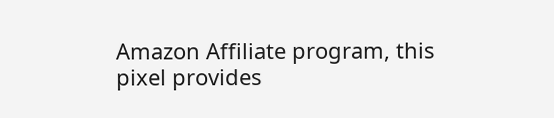Amazon Affiliate program, this pixel provides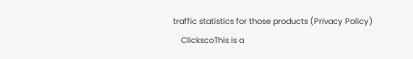traffic statistics for those products (Privacy Policy)
    ClickscoThis is a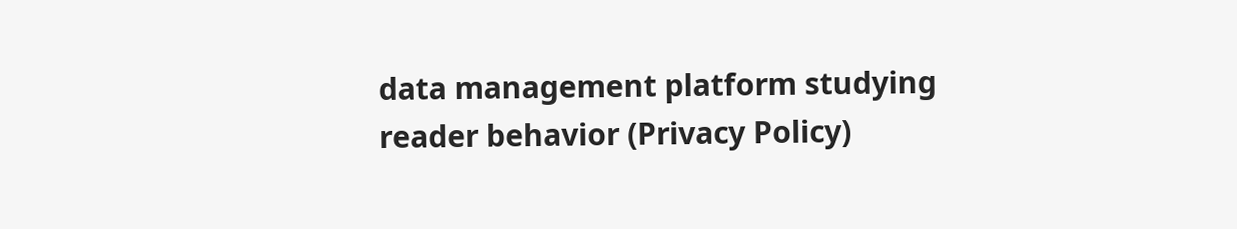data management platform studying reader behavior (Privacy Policy)